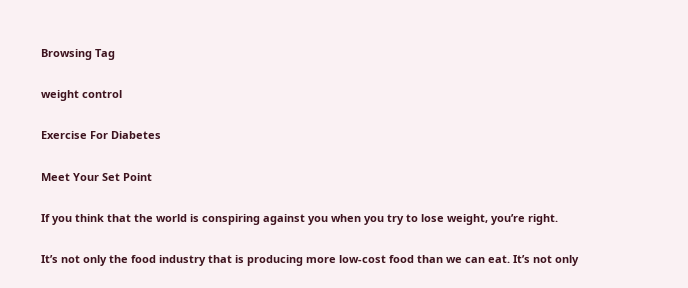Browsing Tag

weight control

Exercise For Diabetes

Meet Your Set Point

If you think that the world is conspiring against you when you try to lose weight, you’re right.

It’s not only the food industry that is producing more low-cost food than we can eat. It’s not only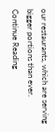our restaurants, which are serving bigger portions than ever. Continue Reading